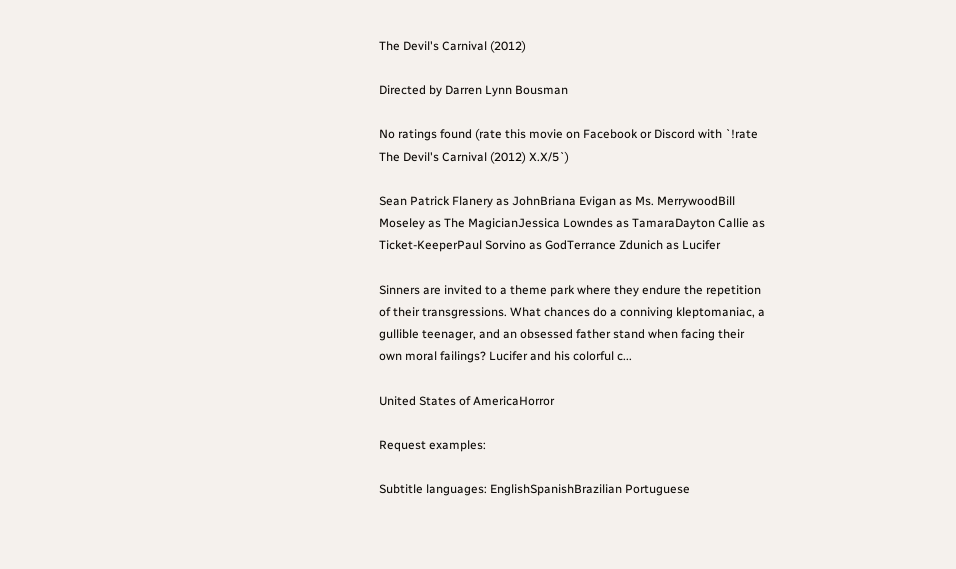The Devil's Carnival (2012)

Directed by Darren Lynn Bousman

No ratings found (rate this movie on Facebook or Discord with `!rate The Devil's Carnival (2012) X.X/5`)

Sean Patrick Flanery as JohnBriana Evigan as Ms. MerrywoodBill Moseley as The MagicianJessica Lowndes as TamaraDayton Callie as Ticket-KeeperPaul Sorvino as GodTerrance Zdunich as Lucifer

Sinners are invited to a theme park where they endure the repetition of their transgressions. What chances do a conniving kleptomaniac, a gullible teenager, and an obsessed father stand when facing their own moral failings? Lucifer and his colorful c...

United States of AmericaHorror

Request examples:

Subtitle languages: EnglishSpanishBrazilian Portuguese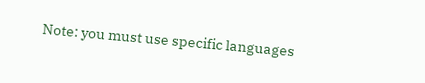Note: you must use specific languages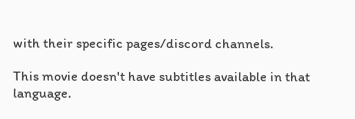with their specific pages/discord channels.

This movie doesn't have subtitles available in that language.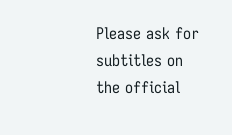Please ask for subtitles on the official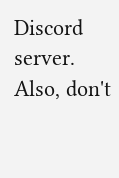Discord server. Also, don't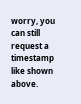worry, you can still request a timestamp like shown above.